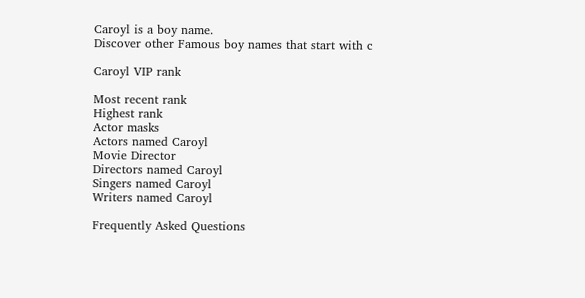Caroyl is a boy name.
Discover other Famous boy names that start with c

Caroyl VIP rank

Most recent rank
Highest rank
Actor masks
Actors named Caroyl
Movie Director
Directors named Caroyl
Singers named Caroyl
Writers named Caroyl

Frequently Asked Questions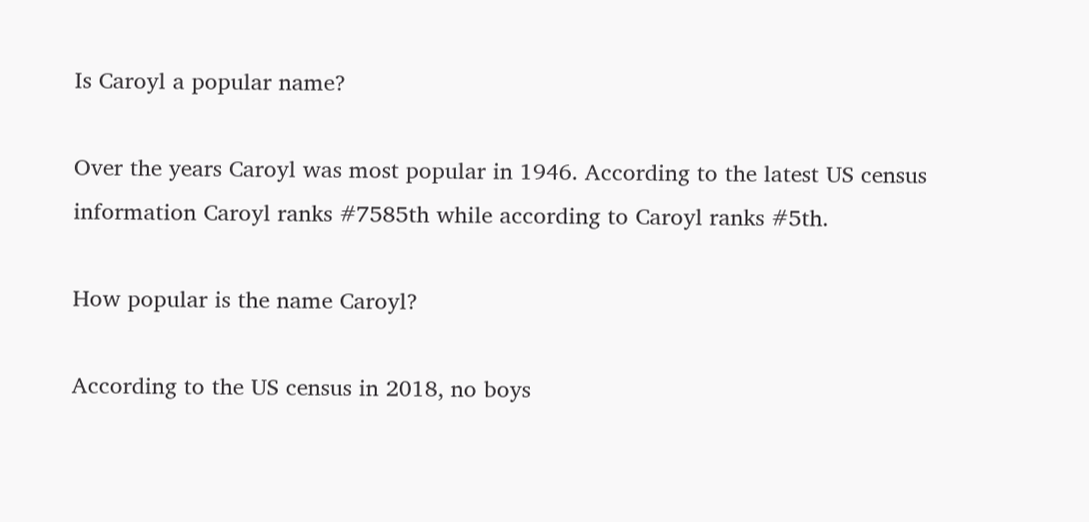Is Caroyl a popular name?

Over the years Caroyl was most popular in 1946. According to the latest US census information Caroyl ranks #7585th while according to Caroyl ranks #5th.

How popular is the name Caroyl?

According to the US census in 2018, no boys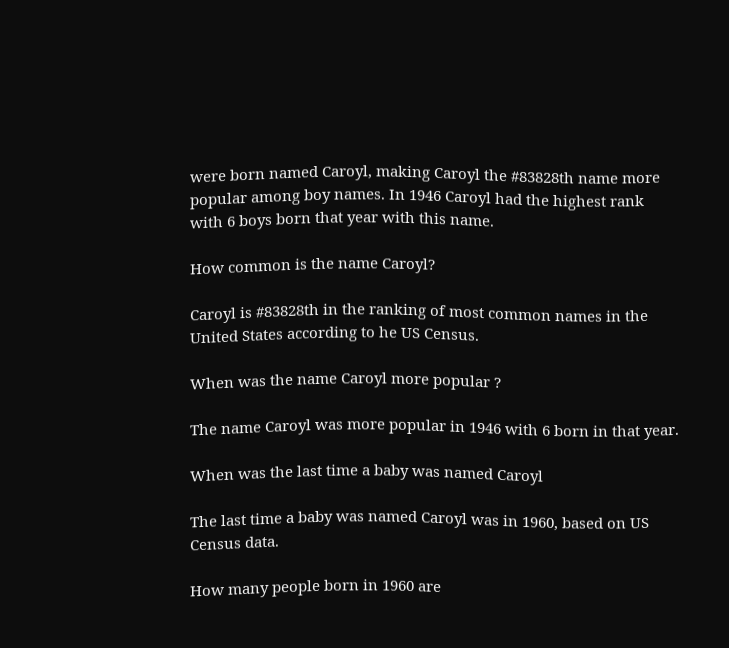were born named Caroyl, making Caroyl the #83828th name more popular among boy names. In 1946 Caroyl had the highest rank with 6 boys born that year with this name.

How common is the name Caroyl?

Caroyl is #83828th in the ranking of most common names in the United States according to he US Census.

When was the name Caroyl more popular ?

The name Caroyl was more popular in 1946 with 6 born in that year.

When was the last time a baby was named Caroyl

The last time a baby was named Caroyl was in 1960, based on US Census data.

How many people born in 1960 are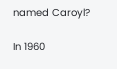named Caroyl?

In 1960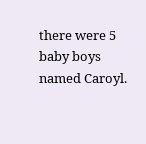there were 5 baby boys named Caroyl.